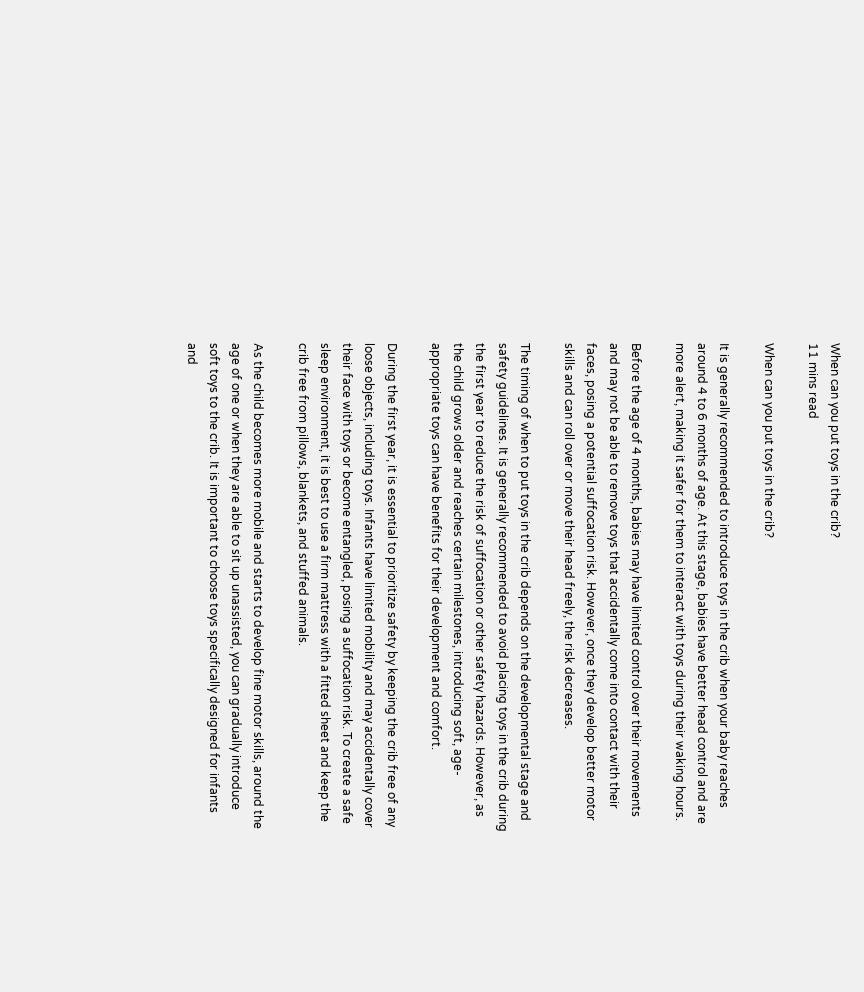When can you put toys in the crib?
11 mins read

When can you put toys in the crib?

It is generally recommended to introduce toys in the crib when your baby reaches around 4 to 6 months of age. At this stage, babies have better head control and are more alert, making it safer for them to interact with toys during their waking hours.

Before the age of 4 months, babies may have limited control over their movements and may not be able to remove toys that accidentally come into contact with their faces, posing a potential suffocation risk. However, once they develop better motor skills and can roll over or move their head freely, the risk decreases.

The timing of when to put toys in the crib depends on the developmental stage and safety guidelines. It is generally recommended to avoid placing toys in the crib during the first year to reduce the risk of suffocation or other safety hazards. However, as the child grows older and reaches certain milestones, introducing soft, age-appropriate toys can have benefits for their development and comfort.

During the first year, it is essential to prioritize safety by keeping the crib free of any loose objects, including toys. Infants have limited mobility and may accidentally cover their face with toys or become entangled, posing a suffocation risk. To create a safe sleep environment, it is best to use a firm mattress with a fitted sheet and keep the crib free from pillows, blankets, and stuffed animals.

As the child becomes more mobile and starts to develop fine motor skills, around the age of one or when they are able to sit up unassisted, you can gradually introduce soft toys to the crib. It is important to choose toys specifically designed for infants and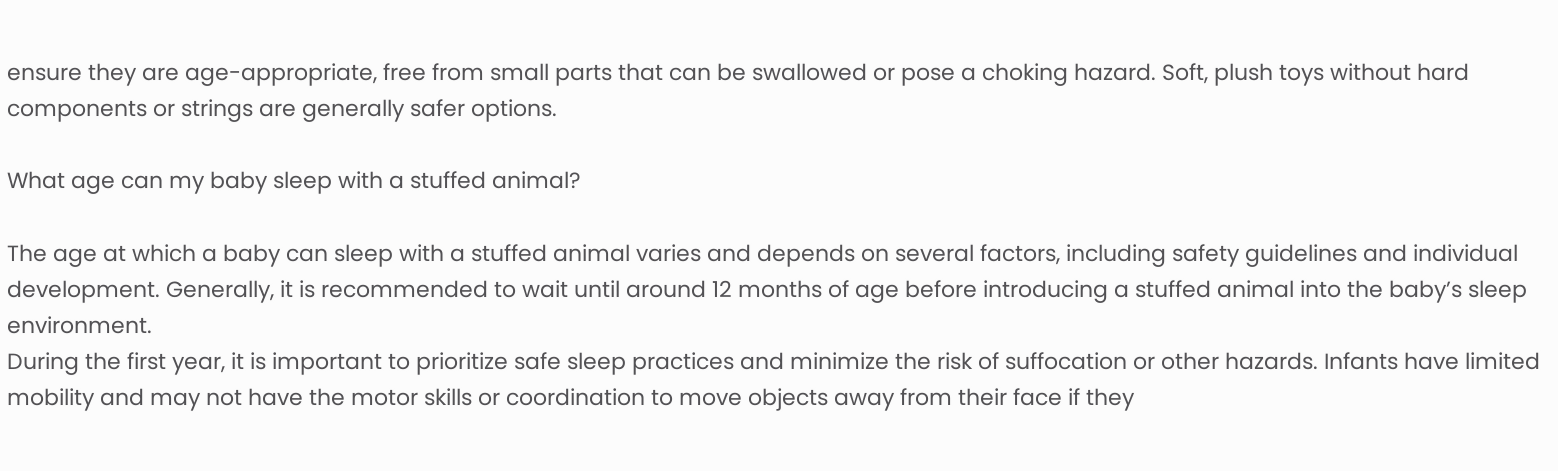ensure they are age-appropriate, free from small parts that can be swallowed or pose a choking hazard. Soft, plush toys without hard components or strings are generally safer options.

What age can my baby sleep with a stuffed animal?

The age at which a baby can sleep with a stuffed animal varies and depends on several factors, including safety guidelines and individual development. Generally, it is recommended to wait until around 12 months of age before introducing a stuffed animal into the baby’s sleep environment.
During the first year, it is important to prioritize safe sleep practices and minimize the risk of suffocation or other hazards. Infants have limited mobility and may not have the motor skills or coordination to move objects away from their face if they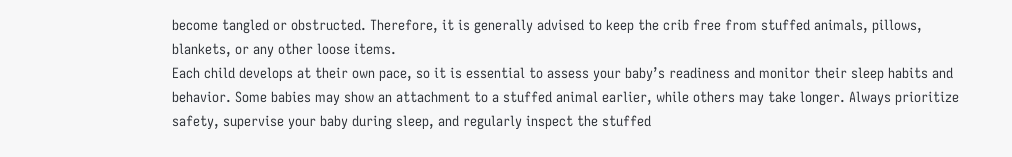become tangled or obstructed. Therefore, it is generally advised to keep the crib free from stuffed animals, pillows, blankets, or any other loose items.
Each child develops at their own pace, so it is essential to assess your baby’s readiness and monitor their sleep habits and behavior. Some babies may show an attachment to a stuffed animal earlier, while others may take longer. Always prioritize safety, supervise your baby during sleep, and regularly inspect the stuffed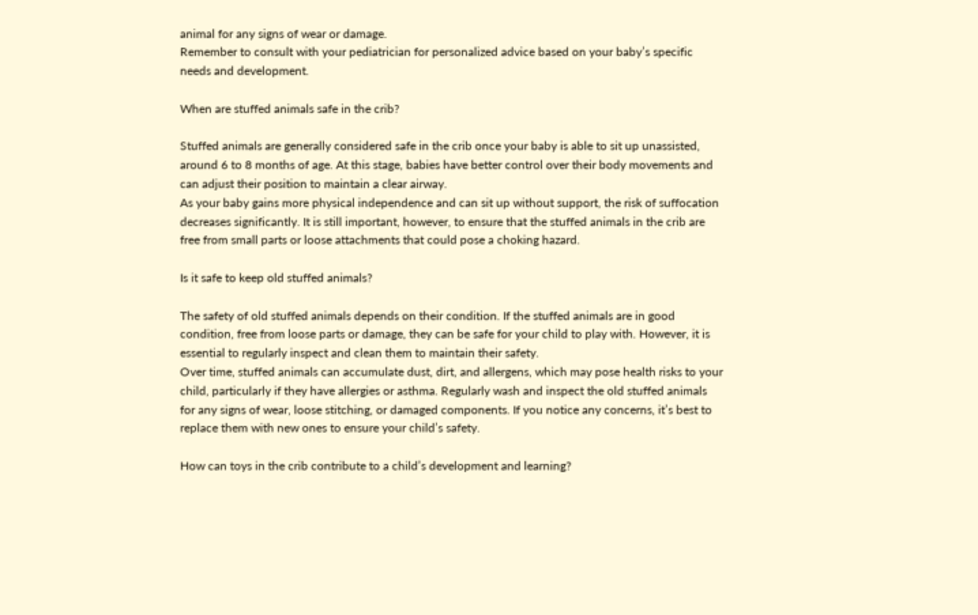animal for any signs of wear or damage.
Remember to consult with your pediatrician for personalized advice based on your baby’s specific needs and development.

When are stuffed animals safe in the crib?

Stuffed animals are generally considered safe in the crib once your baby is able to sit up unassisted, around 6 to 8 months of age. At this stage, babies have better control over their body movements and can adjust their position to maintain a clear airway.
As your baby gains more physical independence and can sit up without support, the risk of suffocation decreases significantly. It is still important, however, to ensure that the stuffed animals in the crib are free from small parts or loose attachments that could pose a choking hazard.

Is it safe to keep old stuffed animals?

The safety of old stuffed animals depends on their condition. If the stuffed animals are in good condition, free from loose parts or damage, they can be safe for your child to play with. However, it is essential to regularly inspect and clean them to maintain their safety.
Over time, stuffed animals can accumulate dust, dirt, and allergens, which may pose health risks to your child, particularly if they have allergies or asthma. Regularly wash and inspect the old stuffed animals for any signs of wear, loose stitching, or damaged components. If you notice any concerns, it’s best to replace them with new ones to ensure your child’s safety.

How can toys in the crib contribute to a child’s development and learning?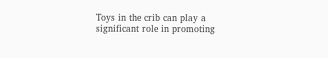Toys in the crib can play a significant role in promoting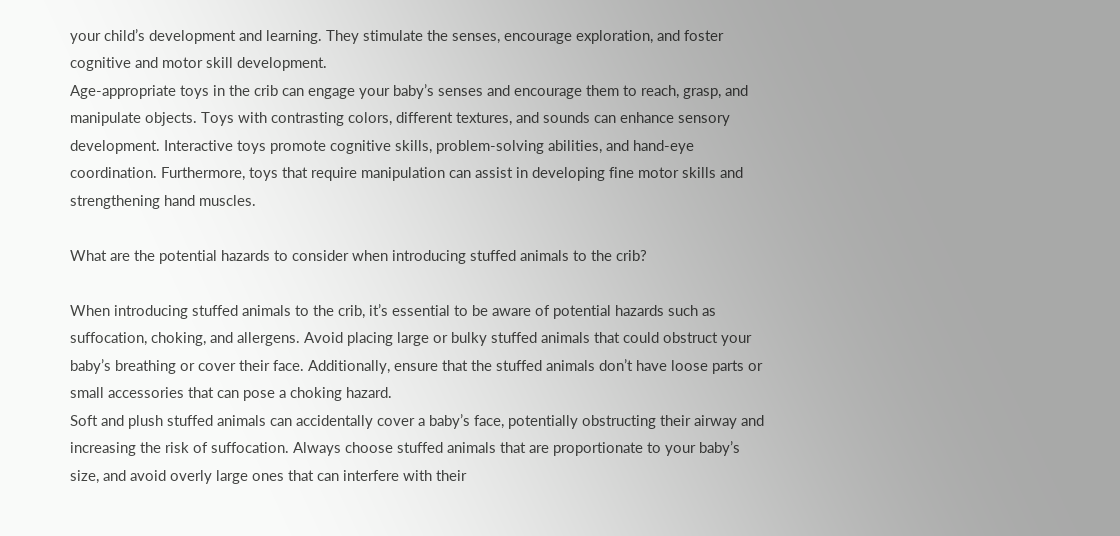your child’s development and learning. They stimulate the senses, encourage exploration, and foster cognitive and motor skill development.
Age-appropriate toys in the crib can engage your baby’s senses and encourage them to reach, grasp, and manipulate objects. Toys with contrasting colors, different textures, and sounds can enhance sensory development. Interactive toys promote cognitive skills, problem-solving abilities, and hand-eye coordination. Furthermore, toys that require manipulation can assist in developing fine motor skills and strengthening hand muscles.

What are the potential hazards to consider when introducing stuffed animals to the crib?

When introducing stuffed animals to the crib, it’s essential to be aware of potential hazards such as suffocation, choking, and allergens. Avoid placing large or bulky stuffed animals that could obstruct your baby’s breathing or cover their face. Additionally, ensure that the stuffed animals don’t have loose parts or small accessories that can pose a choking hazard.
Soft and plush stuffed animals can accidentally cover a baby’s face, potentially obstructing their airway and increasing the risk of suffocation. Always choose stuffed animals that are proportionate to your baby’s size, and avoid overly large ones that can interfere with their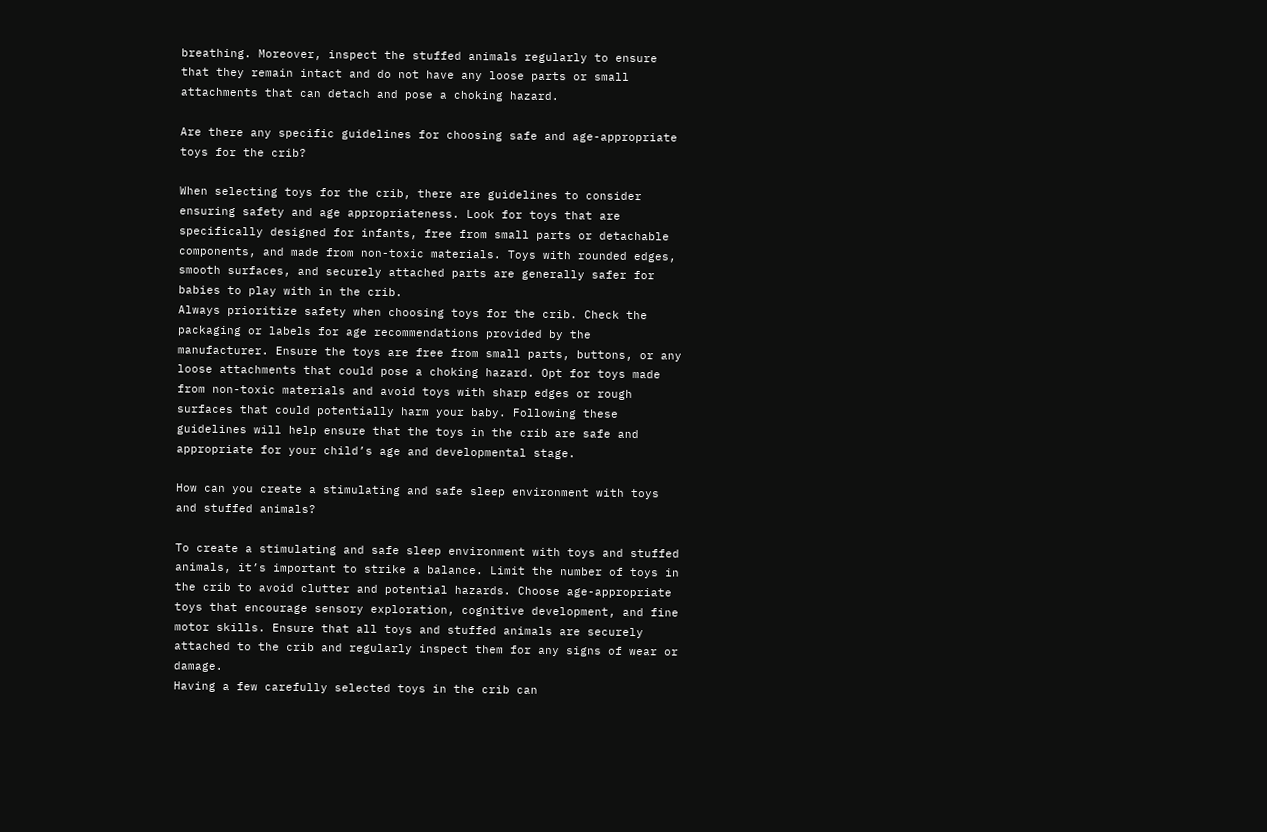breathing. Moreover, inspect the stuffed animals regularly to ensure that they remain intact and do not have any loose parts or small attachments that can detach and pose a choking hazard.

Are there any specific guidelines for choosing safe and age-appropriate toys for the crib?

When selecting toys for the crib, there are guidelines to consider ensuring safety and age appropriateness. Look for toys that are specifically designed for infants, free from small parts or detachable components, and made from non-toxic materials. Toys with rounded edges, smooth surfaces, and securely attached parts are generally safer for babies to play with in the crib.
Always prioritize safety when choosing toys for the crib. Check the packaging or labels for age recommendations provided by the manufacturer. Ensure the toys are free from small parts, buttons, or any loose attachments that could pose a choking hazard. Opt for toys made from non-toxic materials and avoid toys with sharp edges or rough surfaces that could potentially harm your baby. Following these guidelines will help ensure that the toys in the crib are safe and appropriate for your child’s age and developmental stage.

How can you create a stimulating and safe sleep environment with toys and stuffed animals?

To create a stimulating and safe sleep environment with toys and stuffed animals, it’s important to strike a balance. Limit the number of toys in the crib to avoid clutter and potential hazards. Choose age-appropriate toys that encourage sensory exploration, cognitive development, and fine motor skills. Ensure that all toys and stuffed animals are securely attached to the crib and regularly inspect them for any signs of wear or damage.
Having a few carefully selected toys in the crib can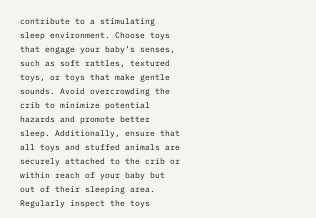contribute to a stimulating sleep environment. Choose toys that engage your baby’s senses, such as soft rattles, textured toys, or toys that make gentle sounds. Avoid overcrowding the crib to minimize potential hazards and promote better sleep. Additionally, ensure that all toys and stuffed animals are securely attached to the crib or within reach of your baby but out of their sleeping area. Regularly inspect the toys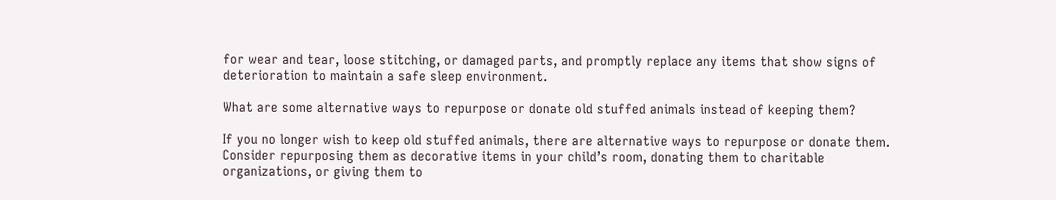for wear and tear, loose stitching, or damaged parts, and promptly replace any items that show signs of deterioration to maintain a safe sleep environment.

What are some alternative ways to repurpose or donate old stuffed animals instead of keeping them?

If you no longer wish to keep old stuffed animals, there are alternative ways to repurpose or donate them. Consider repurposing them as decorative items in your child’s room, donating them to charitable organizations, or giving them to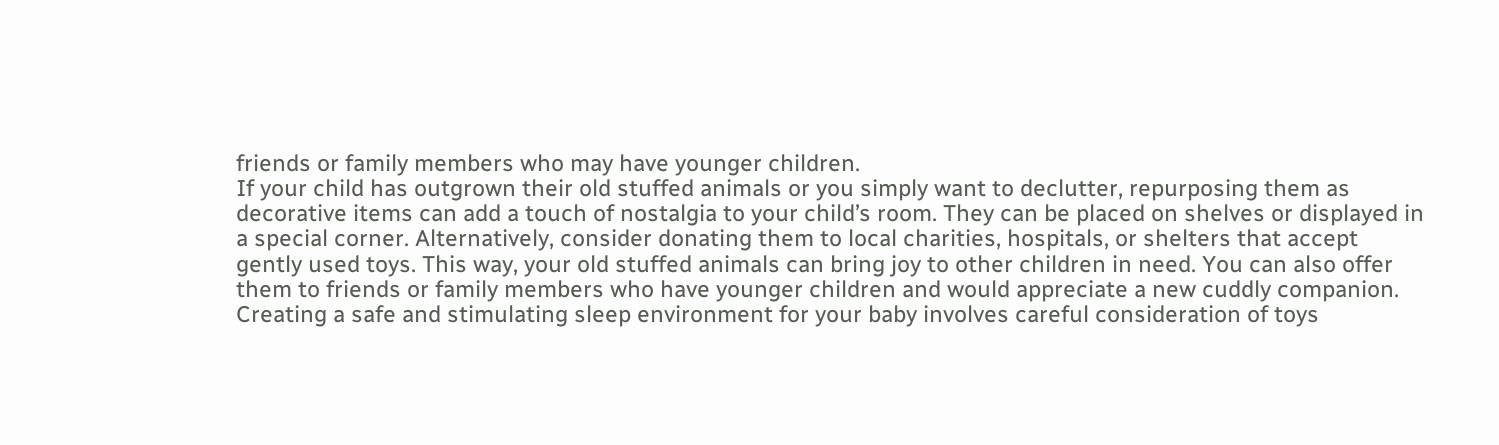friends or family members who may have younger children.
If your child has outgrown their old stuffed animals or you simply want to declutter, repurposing them as decorative items can add a touch of nostalgia to your child’s room. They can be placed on shelves or displayed in a special corner. Alternatively, consider donating them to local charities, hospitals, or shelters that accept gently used toys. This way, your old stuffed animals can bring joy to other children in need. You can also offer them to friends or family members who have younger children and would appreciate a new cuddly companion.
Creating a safe and stimulating sleep environment for your baby involves careful consideration of toys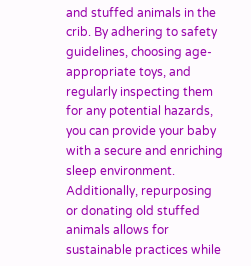and stuffed animals in the crib. By adhering to safety guidelines, choosing age-appropriate toys, and regularly inspecting them for any potential hazards, you can provide your baby with a secure and enriching sleep environment. Additionally, repurposing or donating old stuffed animals allows for sustainable practices while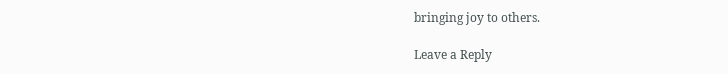bringing joy to others.

Leave a Reply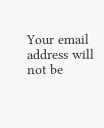Your email address will not be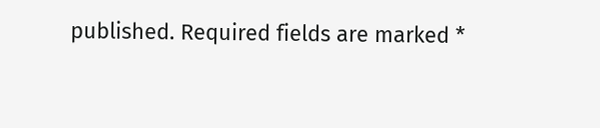published. Required fields are marked *